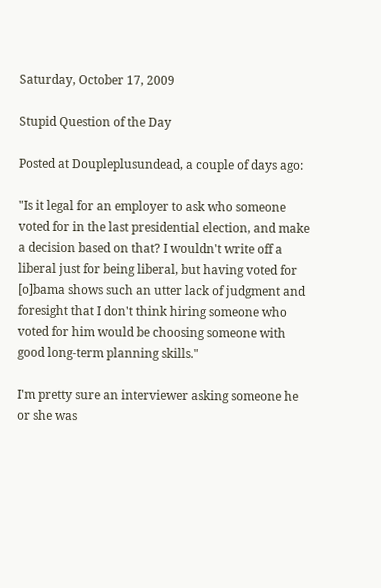Saturday, October 17, 2009

Stupid Question of the Day

Posted at Doupleplusundead, a couple of days ago:

"Is it legal for an employer to ask who someone voted for in the last presidential election, and make a decision based on that? I wouldn't write off a liberal just for being liberal, but having voted for [o]bama shows such an utter lack of judgment and foresight that I don't think hiring someone who voted for him would be choosing someone with good long-term planning skills."

I'm pretty sure an interviewer asking someone he or she was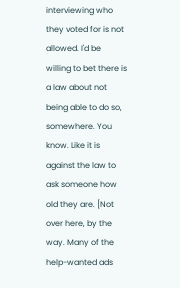interviewing who they voted for is not allowed. I'd be willing to bet there is a law about not being able to do so, somewhere. You know. Like it is against the law to ask someone how old they are. [Not over here, by the way. Many of the help-wanted ads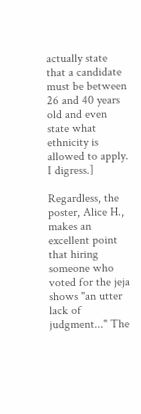actually state that a candidate must be between 26 and 40 years old and even state what ethnicity is allowed to apply. I digress.]

Regardless, the poster, Alice H., makes an excellent point that hiring someone who voted for the jeja shows "an utter lack of judgment..." The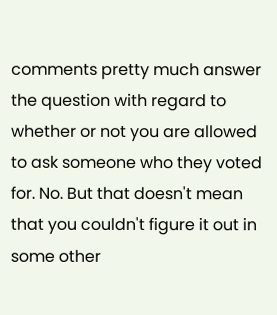comments pretty much answer the question with regard to whether or not you are allowed to ask someone who they voted for. No. But that doesn't mean that you couldn't figure it out in some other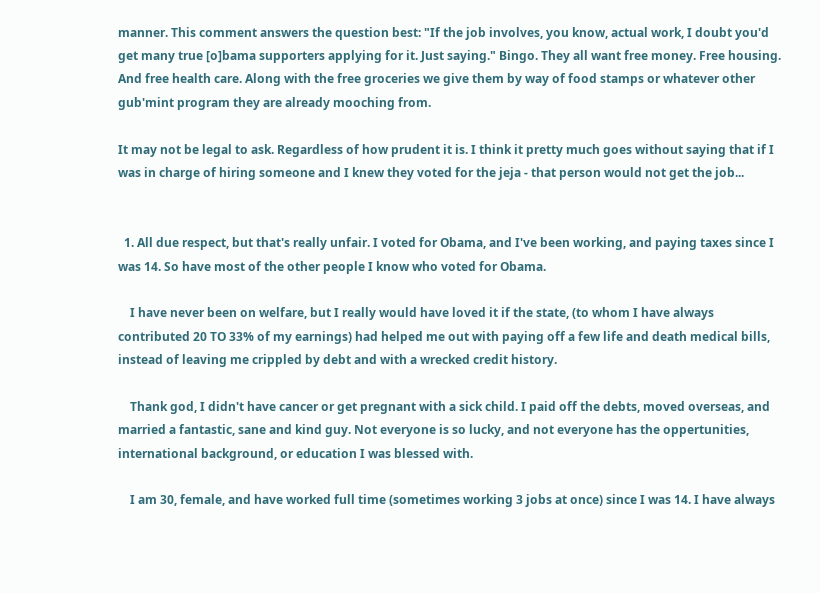manner. This comment answers the question best: "If the job involves, you know, actual work, I doubt you'd get many true [o]bama supporters applying for it. Just saying." Bingo. They all want free money. Free housing. And free health care. Along with the free groceries we give them by way of food stamps or whatever other gub'mint program they are already mooching from.

It may not be legal to ask. Regardless of how prudent it is. I think it pretty much goes without saying that if I was in charge of hiring someone and I knew they voted for the jeja - that person would not get the job...


  1. All due respect, but that's really unfair. I voted for Obama, and I've been working, and paying taxes since I was 14. So have most of the other people I know who voted for Obama.

    I have never been on welfare, but I really would have loved it if the state, (to whom I have always contributed 20 TO 33% of my earnings) had helped me out with paying off a few life and death medical bills, instead of leaving me crippled by debt and with a wrecked credit history.

    Thank god, I didn't have cancer or get pregnant with a sick child. I paid off the debts, moved overseas, and married a fantastic, sane and kind guy. Not everyone is so lucky, and not everyone has the oppertunities, international background, or education I was blessed with.

    I am 30, female, and have worked full time (sometimes working 3 jobs at once) since I was 14. I have always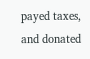payed taxes, and donated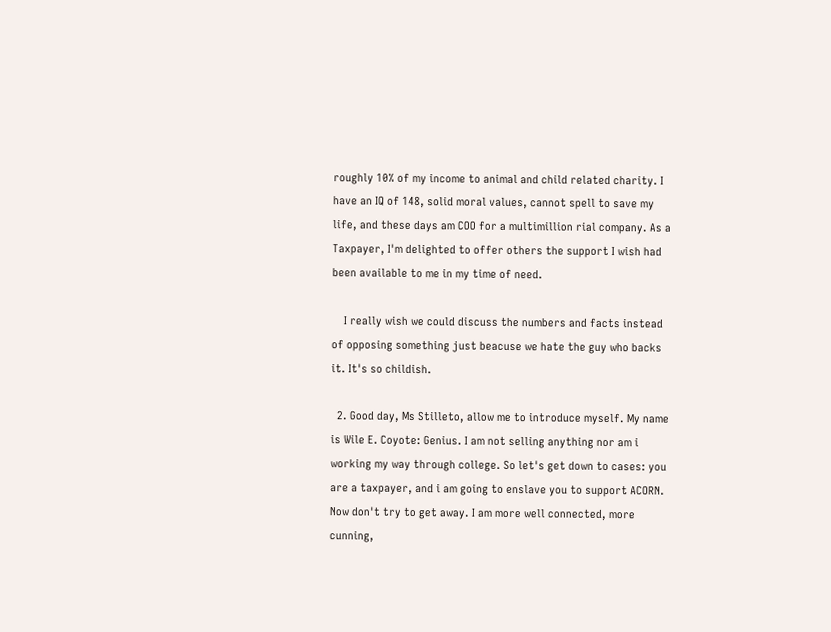roughly 10% of my income to animal and child related charity. I have an IQ of 148, solid moral values, cannot spell to save my life, and these days am COO for a multimillion rial company. As a Taxpayer, I'm delighted to offer others the support I wish had been available to me in my time of need.

    I really wish we could discuss the numbers and facts instead of opposing something just beacuse we hate the guy who backs it. It's so childish.

  2. Good day, Ms Stilleto, allow me to introduce myself. My name is Wile E. Coyote: Genius. I am not selling anything nor am i working my way through college. So let's get down to cases: you are a taxpayer, and i am going to enslave you to support ACORN. Now don't try to get away. I am more well connected, more cunning,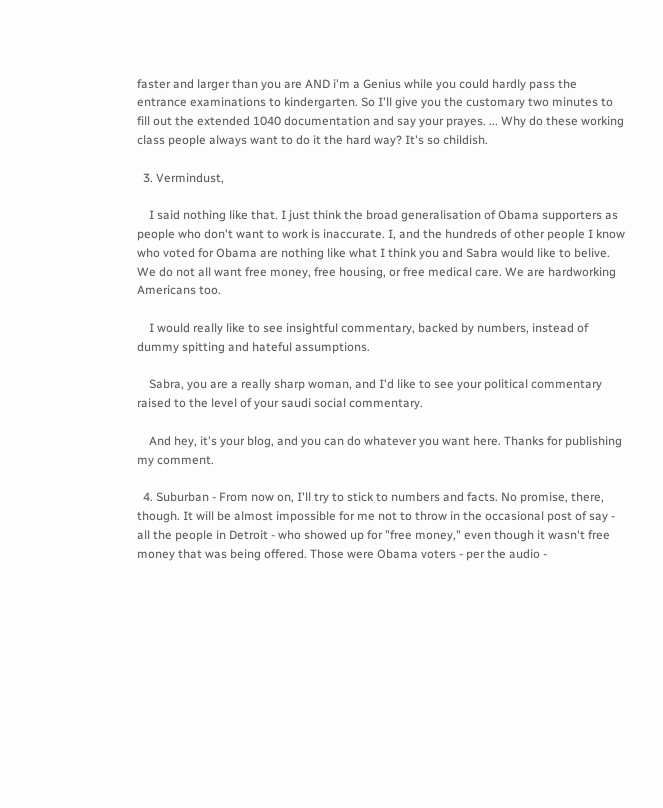faster and larger than you are AND i'm a Genius while you could hardly pass the entrance examinations to kindergarten. So I'll give you the customary two minutes to fill out the extended 1040 documentation and say your prayes. ... Why do these working class people always want to do it the hard way? It's so childish.

  3. Vermindust,

    I said nothing like that. I just think the broad generalisation of Obama supporters as people who don't want to work is inaccurate. I, and the hundreds of other people I know who voted for Obama are nothing like what I think you and Sabra would like to belive. We do not all want free money, free housing, or free medical care. We are hardworking Americans too.

    I would really like to see insightful commentary, backed by numbers, instead of dummy spitting and hateful assumptions.

    Sabra, you are a really sharp woman, and I'd like to see your political commentary raised to the level of your saudi social commentary.

    And hey, it's your blog, and you can do whatever you want here. Thanks for publishing my comment.

  4. Suburban - From now on, I'll try to stick to numbers and facts. No promise, there, though. It will be almost impossible for me not to throw in the occasional post of say - all the people in Detroit - who showed up for "free money," even though it wasn't free money that was being offered. Those were Obama voters - per the audio -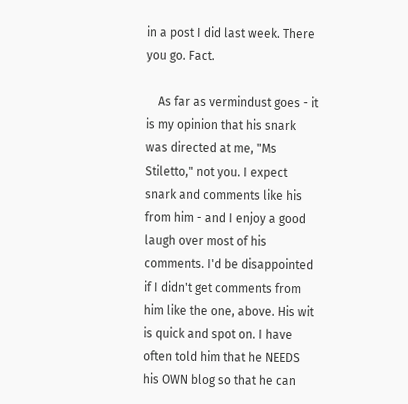in a post I did last week. There you go. Fact.

    As far as vermindust goes - it is my opinion that his snark was directed at me, "Ms Stiletto," not you. I expect snark and comments like his from him - and I enjoy a good laugh over most of his comments. I'd be disappointed if I didn't get comments from him like the one, above. His wit is quick and spot on. I have often told him that he NEEDS his OWN blog so that he can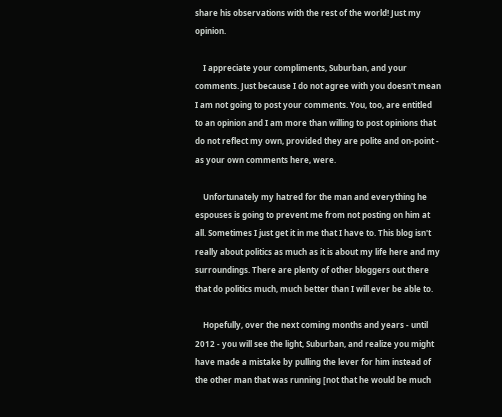share his observations with the rest of the world! Just my opinion.

    I appreciate your compliments, Suburban, and your comments. Just because I do not agree with you doesn't mean I am not going to post your comments. You, too, are entitled to an opinion and I am more than willing to post opinions that do not reflect my own, provided they are polite and on-point - as your own comments here, were.

    Unfortunately my hatred for the man and everything he espouses is going to prevent me from not posting on him at all. Sometimes I just get it in me that I have to. This blog isn't really about politics as much as it is about my life here and my surroundings. There are plenty of other bloggers out there that do politics much, much better than I will ever be able to.

    Hopefully, over the next coming months and years - until 2012 - you will see the light, Suburban, and realize you might have made a mistake by pulling the lever for him instead of the other man that was running [not that he would be much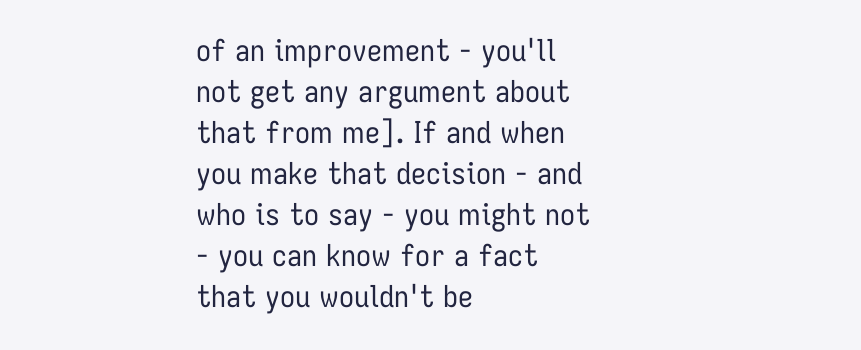of an improvement - you'll not get any argument about that from me]. If and when you make that decision - and who is to say - you might not - you can know for a fact that you wouldn't be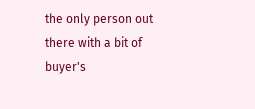the only person out there with a bit of buyer's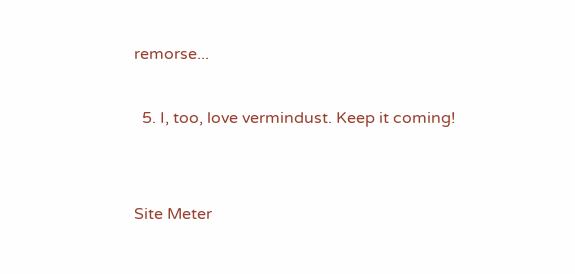remorse...

  5. I, too, love vermindust. Keep it coming!


Site Meter